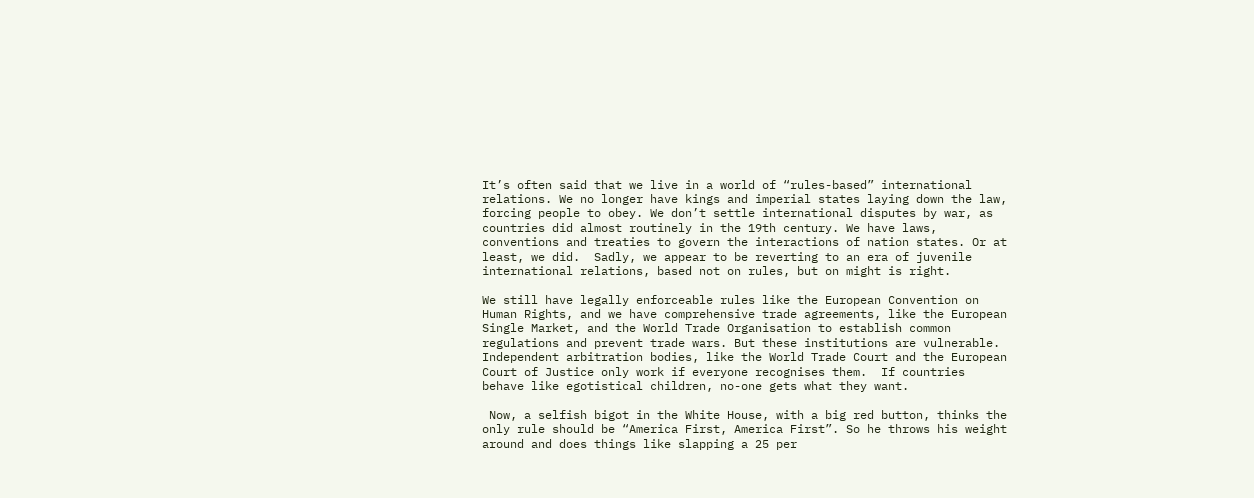It’s often said that we live in a world of “rules-based” international relations. We no longer have kings and imperial states laying down the law, forcing people to obey. We don’t settle international disputes by war, as countries did almost routinely in the 19th century. We have laws, conventions and treaties to govern the interactions of nation states. Or at least, we did.  Sadly, we appear to be reverting to an era of juvenile international relations, based not on rules, but on might is right.

We still have legally enforceable rules like the European Convention on Human Rights, and we have comprehensive trade agreements, like the European Single Market, and the World Trade Organisation to establish common regulations and prevent trade wars. But these institutions are vulnerable.  Independent arbitration bodies, like the World Trade Court and the European Court of Justice only work if everyone recognises them.  If countries behave like egotistical children, no-one gets what they want.

 Now, a selfish bigot in the White House, with a big red button, thinks the only rule should be “America First, America First”. So he throws his weight around and does things like slapping a 25 per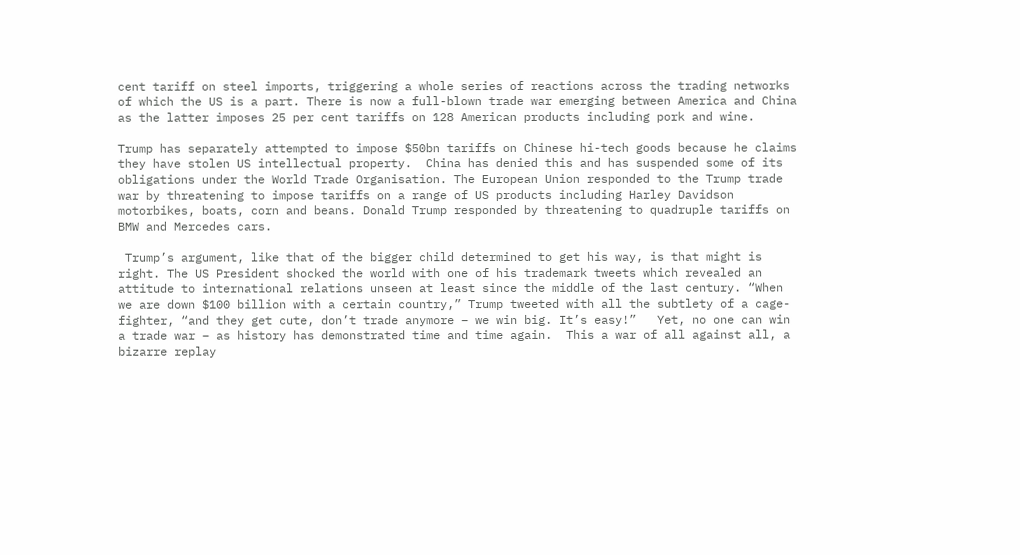cent tariff on steel imports, triggering a whole series of reactions across the trading networks of which the US is a part. There is now a full-blown trade war emerging between America and China as the latter imposes 25 per cent tariffs on 128 American products including pork and wine.

Trump has separately attempted to impose $50bn tariffs on Chinese hi-tech goods because he claims they have stolen US intellectual property.  China has denied this and has suspended some of its obligations under the World Trade Organisation. The European Union responded to the Trump trade war by threatening to impose tariffs on a range of US products including Harley Davidson motorbikes, boats, corn and beans. Donald Trump responded by threatening to quadruple tariffs on BMW and Mercedes cars.

 Trump’s argument, like that of the bigger child determined to get his way, is that might is right. The US President shocked the world with one of his trademark tweets which revealed an attitude to international relations unseen at least since the middle of the last century. “When we are down $100 billion with a certain country,” Trump tweeted with all the subtlety of a cage-fighter, “and they get cute, don’t trade anymore – we win big. It’s easy!”   Yet, no one can win a trade war – as history has demonstrated time and time again.  This a war of all against all, a bizarre replay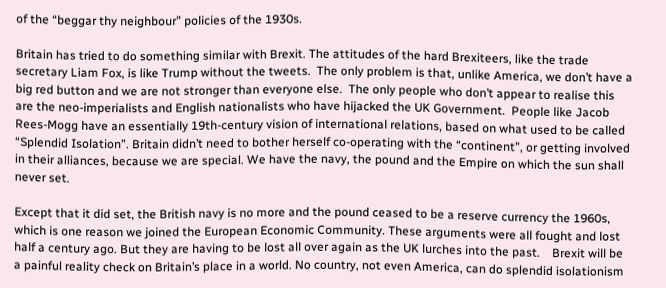of the “beggar thy neighbour” policies of the 1930s.

Britain has tried to do something similar with Brexit. The attitudes of the hard Brexiteers, like the trade secretary Liam Fox, is like Trump without the tweets.  The only problem is that, unlike America, we don’t have a big red button and we are not stronger than everyone else.  The only people who don’t appear to realise this are the neo-imperialists and English nationalists who have hijacked the UK Government.  People like Jacob Rees-Mogg have an essentially 19th-century vision of international relations, based on what used to be called “Splendid Isolation”. Britain didn’t need to bother herself co-operating with the “continent”, or getting involved in their alliances, because we are special. We have the navy, the pound and the Empire on which the sun shall never set.

Except that it did set, the British navy is no more and the pound ceased to be a reserve currency the 1960s, which is one reason we joined the European Economic Community. These arguments were all fought and lost half a century ago. But they are having to be lost all over again as the UK lurches into the past.    Brexit will be a painful reality check on Britain’s place in a world. No country, not even America, can do splendid isolationism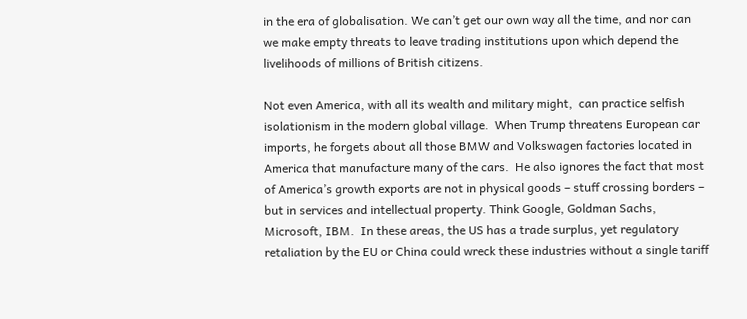in the era of globalisation. We can’t get our own way all the time, and nor can we make empty threats to leave trading institutions upon which depend the livelihoods of millions of British citizens.

Not even America, with all its wealth and military might,  can practice selfish isolationism in the modern global village.  When Trump threatens European car imports, he forgets about all those BMW and Volkswagen factories located in America that manufacture many of the cars.  He also ignores the fact that most of America’s growth exports are not in physical goods – stuff crossing borders – but in services and intellectual property. Think Google, Goldman Sachs, Microsoft, IBM.  In these areas, the US has a trade surplus, yet regulatory retaliation by the EU or China could wreck these industries without a single tariff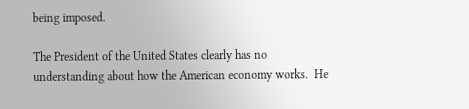being imposed.

The President of the United States clearly has no understanding about how the American economy works.  He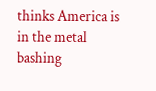thinks America is in the metal bashing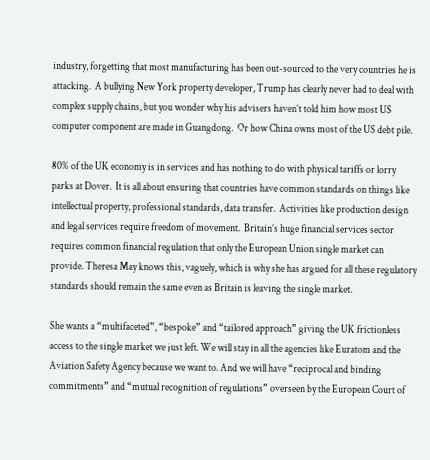industry, forgetting that most manufacturing has been out-sourced to the very countries he is attacking.  A bullying New York property developer, Trump has clearly never had to deal with complex supply chains, but you wonder why his advisers haven’t told him how most US computer component are made in Guangdong.  Or how China owns most of the US debt pile.

80% of the UK economy is in services and has nothing to do with physical tariffs or lorry parks at Dover.  It is all about ensuring that countries have common standards on things like intellectual property, professional standards, data transfer.  Activities like production design and legal services require freedom of movement.  Britain’s huge financial services sector requires common financial regulation that only the European Union single market can provide. Theresa May knows this, vaguely, which is why she has argued for all these regulatory standards should remain the same even as Britain is leaving the single market.

She wants a “multifaceted”, “bespoke” and “tailored approach” giving the UK frictionless access to the single market we just left. We will stay in all the agencies like Euratom and the Aviation Safety Agency because we want to. And we will have “reciprocal and binding commitments” and “mutual recognition of regulations” overseen by the European Court of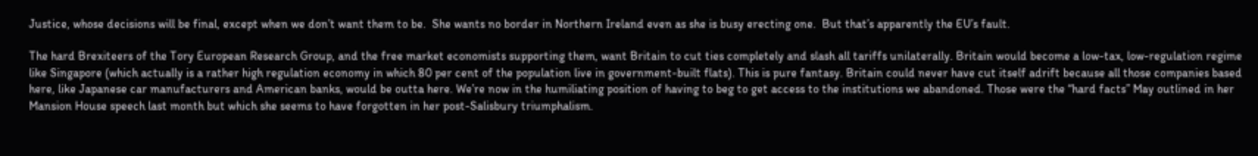Justice, whose decisions will be final, except when we don’t want them to be.  She wants no border in Northern Ireland even as she is busy erecting one.  But that’s apparently the EU’s fault.

The hard Brexiteers of the Tory European Research Group, and the free market economists supporting them, want Britain to cut ties completely and slash all tariffs unilaterally. Britain would become a low-tax, low-regulation regime like Singapore (which actually is a rather high regulation economy in which 80 per cent of the population live in government-built flats). This is pure fantasy. Britain could never have cut itself adrift because all those companies based here, like Japanese car manufacturers and American banks, would be outta here. We’re now in the humiliating position of having to beg to get access to the institutions we abandoned. Those were the “hard facts” May outlined in her Mansion House speech last month but which she seems to have forgotten in her post-Salisbury triumphalism.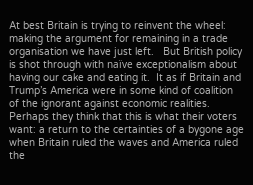At best Britain is trying to reinvent the wheel: making the argument for remaining in a trade organisation we have just left.   But British policy is shot through with naïve exceptionalism about having our cake and eating it.  It as if Britain and Trump’s America were in some kind of coalition of the ignorant against economic realities.  Perhaps they think that this is what their voters want: a return to the certainties of a bygone age when Britain ruled the waves and America ruled the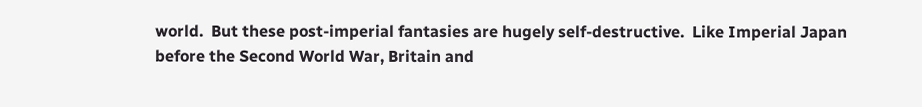world.  But these post-imperial fantasies are hugely self-destructive.  Like Imperial Japan before the Second World War, Britain and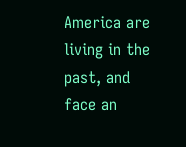America are living in the past, and face an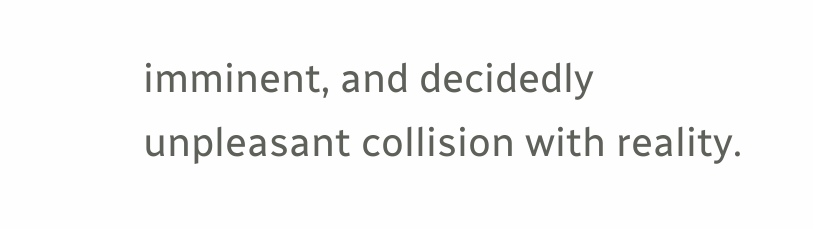imminent, and decidedly unpleasant collision with reality.